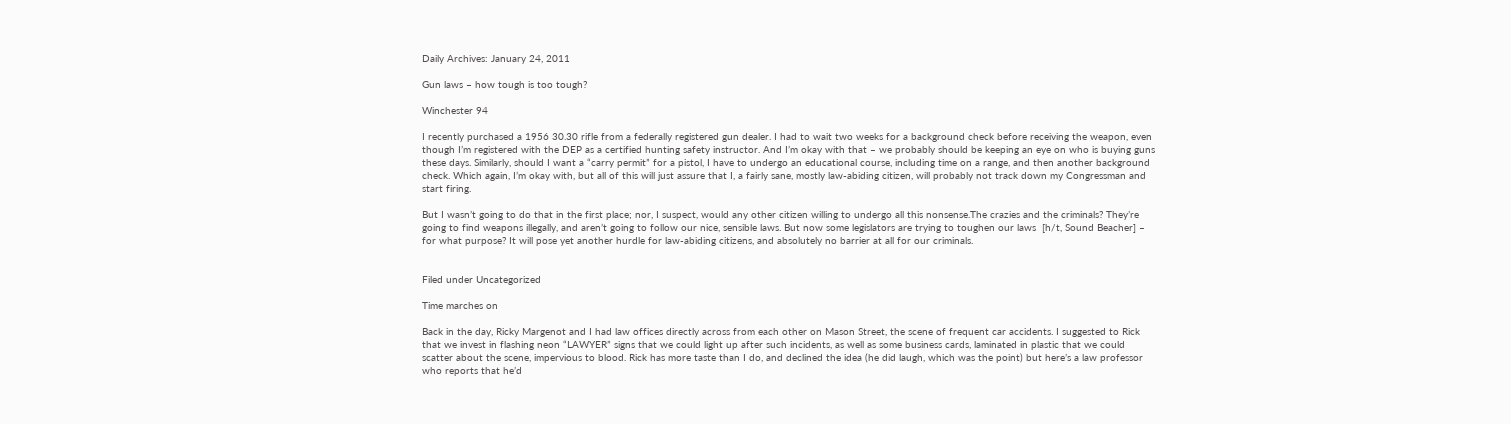Daily Archives: January 24, 2011

Gun laws – how tough is too tough?

Winchester 94

I recently purchased a 1956 30.30 rifle from a federally registered gun dealer. I had to wait two weeks for a background check before receiving the weapon, even though I’m registered with the DEP as a certified hunting safety instructor. And I’m okay with that – we probably should be keeping an eye on who is buying guns these days. Similarly, should I want a “carry permit” for a pistol, I have to undergo an educational course, including time on a range, and then another background check. Which again, I’m okay with, but all of this will just assure that I, a fairly sane, mostly law-abiding citizen, will probably not track down my Congressman and start firing.

But I wasn’t going to do that in the first place; nor, I suspect, would any other citizen willing to undergo all this nonsense.The crazies and the criminals? They’re going to find weapons illegally, and aren’t going to follow our nice, sensible laws. But now some legislators are trying to toughen our laws  [h/t, Sound Beacher] – for what purpose? It will pose yet another hurdle for law-abiding citizens, and absolutely no barrier at all for our criminals.


Filed under Uncategorized

Time marches on

Back in the day, Ricky Margenot and I had law offices directly across from each other on Mason Street, the scene of frequent car accidents. I suggested to Rick that we invest in flashing neon “LAWYER” signs that we could light up after such incidents, as well as some business cards, laminated in plastic that we could scatter about the scene, impervious to blood. Rick has more taste than I do, and declined the idea (he did laugh, which was the point) but here’s a law professor who reports that he’d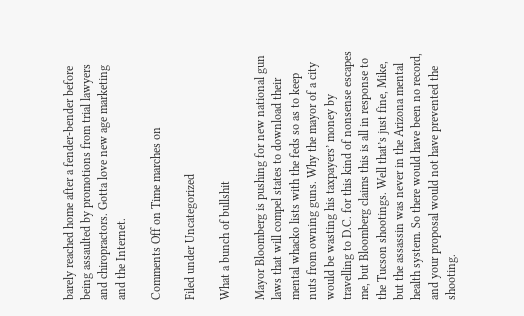barely reached home after a fender-bender before being assaulted by promotions from trial lawyers and chiropractors. Gotta love new age marketing and the Internet.

Comments Off on Time marches on

Filed under Uncategorized

What a bunch of bullshit

Mayor Bloomberg is pushing for new national gun laws that will compel states to download their mental whacko lists with the feds so as to keep nuts from owning guns. Why the mayor of a city would be wasting his taxpayers’ money by travelling to D.C. for this kind of nonsense escapes me, but Bloomberg claims this is all in response to the Tucson shootings. Well that’s just fine, Mike, but the assassin was never in the Arizona mental health system. So there would have been no record, and your proposal would not have prevented the shooting.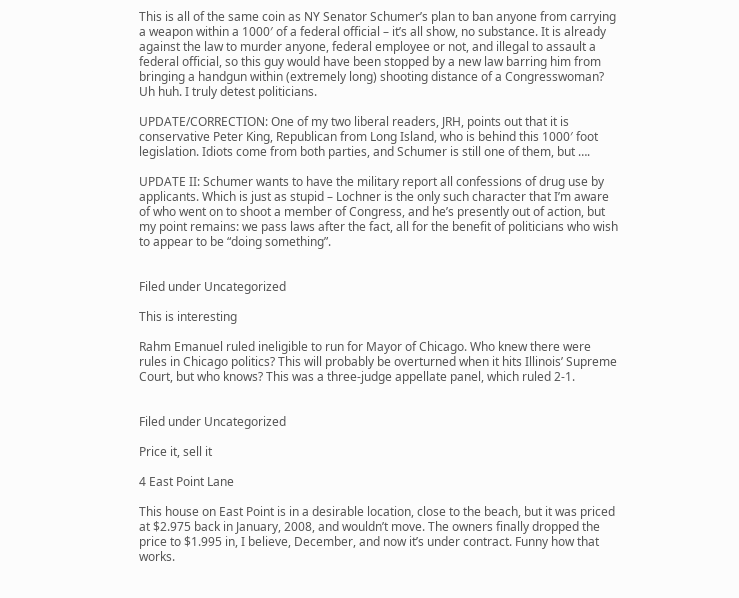This is all of the same coin as NY Senator Schumer’s plan to ban anyone from carrying a weapon within a 1000′ of a federal official – it’s all show, no substance. It is already against the law to murder anyone, federal employee or not, and illegal to assault a federal official, so this guy would have been stopped by a new law barring him from bringing a handgun within (extremely long) shooting distance of a Congresswoman? Uh huh. I truly detest politicians.

UPDATE/CORRECTION: One of my two liberal readers, JRH, points out that it is conservative Peter King, Republican from Long Island, who is behind this 1000′ foot legislation. Idiots come from both parties, and Schumer is still one of them, but ….

UPDATE II: Schumer wants to have the military report all confessions of drug use by applicants. Which is just as stupid – Lochner is the only such character that I’m aware of who went on to shoot a member of Congress, and he’s presently out of action, but my point remains: we pass laws after the fact, all for the benefit of politicians who wish to appear to be “doing something”.


Filed under Uncategorized

This is interesting

Rahm Emanuel ruled ineligible to run for Mayor of Chicago. Who knew there were rules in Chicago politics? This will probably be overturned when it hits Illinois’ Supreme Court, but who knows? This was a three-judge appellate panel, which ruled 2-1.


Filed under Uncategorized

Price it, sell it

4 East Point Lane

This house on East Point is in a desirable location, close to the beach, but it was priced at $2.975 back in January, 2008, and wouldn’t move. The owners finally dropped the price to $1.995 in, I believe, December, and now it’s under contract. Funny how that works.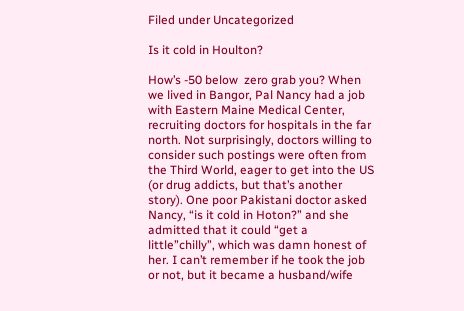Filed under Uncategorized

Is it cold in Houlton?

How’s -50 below  zero grab you? When we lived in Bangor, Pal Nancy had a job with Eastern Maine Medical Center, recruiting doctors for hospitals in the far north. Not surprisingly, doctors willing to consider such postings were often from the Third World, eager to get into the US (or drug addicts, but that’s another story). One poor Pakistani doctor asked Nancy, “is it cold in Hoton?” and she admitted that it could “get a little”chilly”, which was damn honest of her. I can’t remember if he took the job or not, but it became a husband/wife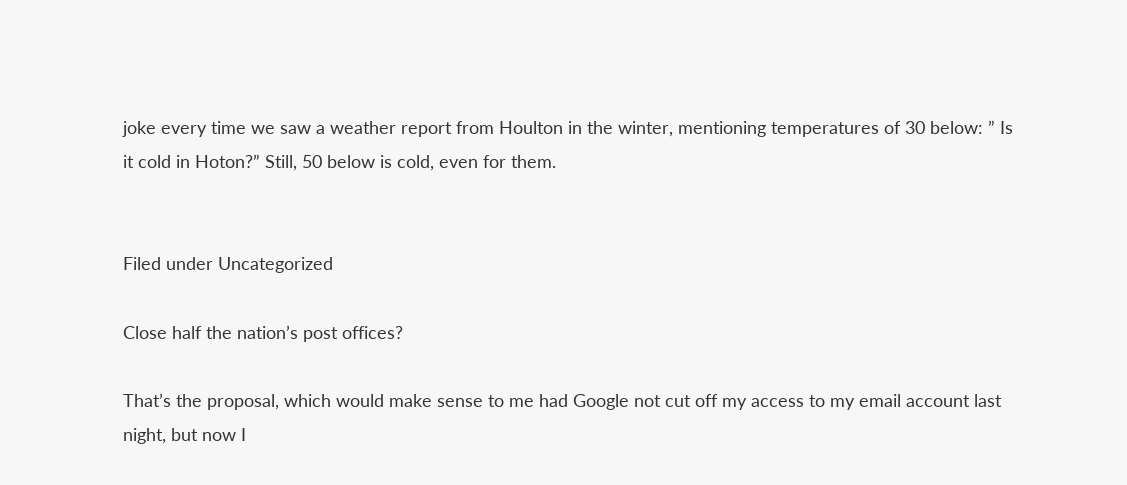joke every time we saw a weather report from Houlton in the winter, mentioning temperatures of 30 below: ” Is it cold in Hoton?” Still, 50 below is cold, even for them.


Filed under Uncategorized

Close half the nation’s post offices?

That’s the proposal, which would make sense to me had Google not cut off my access to my email account last night, but now I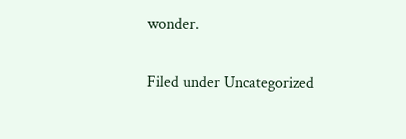wonder.


Filed under Uncategorized